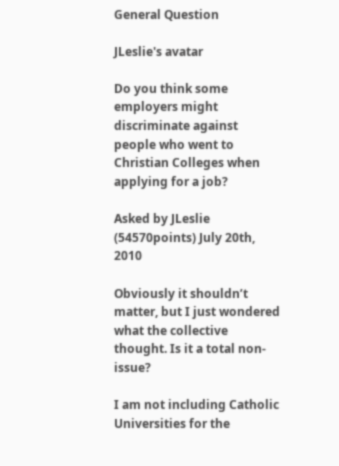General Question

JLeslie's avatar

Do you think some employers might discriminate against people who went to Christian Colleges when applying for a job?

Asked by JLeslie (54570points) July 20th, 2010

Obviously it shouldn’t matter, but I just wondered what the collective thought. Is it a total non-issue?

I am not including Catholic Universities for the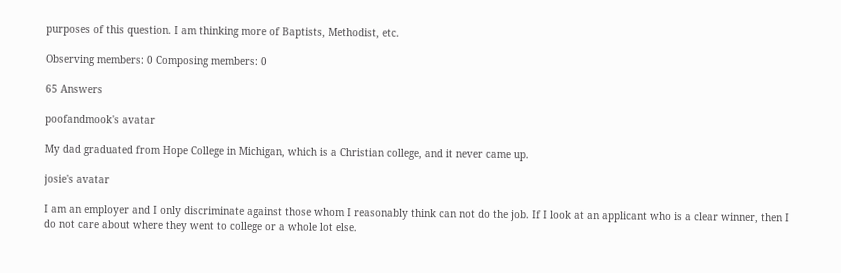purposes of this question. I am thinking more of Baptists, Methodist, etc.

Observing members: 0 Composing members: 0

65 Answers

poofandmook's avatar

My dad graduated from Hope College in Michigan, which is a Christian college, and it never came up.

josie's avatar

I am an employer and I only discriminate against those whom I reasonably think can not do the job. If I look at an applicant who is a clear winner, then I do not care about where they went to college or a whole lot else.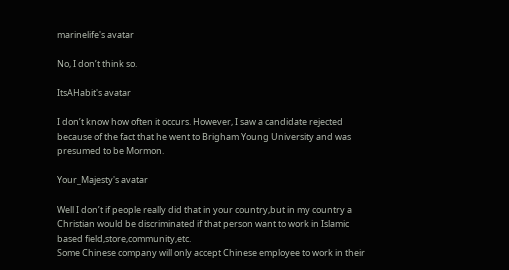marinelife's avatar

No, I don’t think so.

ItsAHabit's avatar

I don’t know how often it occurs. However, I saw a candidate rejected because of the fact that he went to Brigham Young University and was presumed to be Mormon.

Your_Majesty's avatar

Well I don’t if people really did that in your country,but in my country a Christian would be discriminated if that person want to work in Islamic based field,store,community,etc.
Some Chinese company will only accept Chinese employee to work in their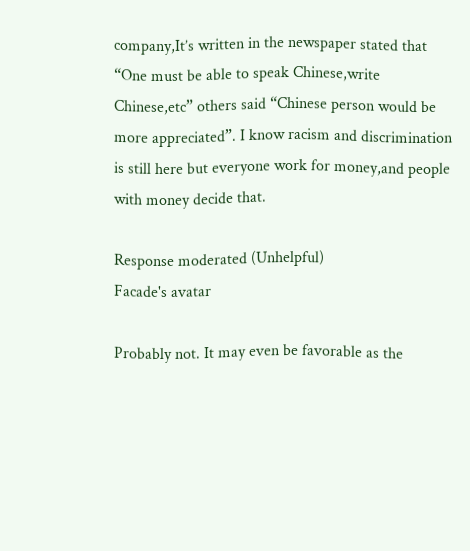company,It’s written in the newspaper stated that “One must be able to speak Chinese,write Chinese,etc” others said “Chinese person would be more appreciated”. I know racism and discrimination is still here but everyone work for money,and people with money decide that.

Response moderated (Unhelpful)
Facade's avatar

Probably not. It may even be favorable as the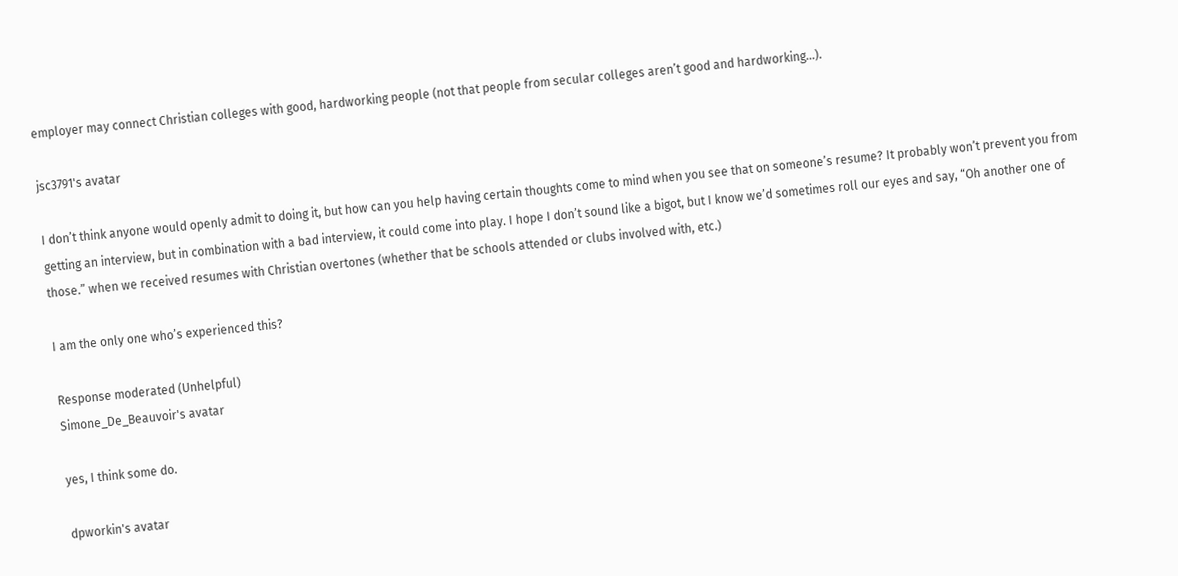employer may connect Christian colleges with good, hardworking people (not that people from secular colleges aren’t good and hardworking…).

jsc3791's avatar

I don’t think anyone would openly admit to doing it, but how can you help having certain thoughts come to mind when you see that on someone’s resume? It probably won’t prevent you from getting an interview, but in combination with a bad interview, it could come into play. I hope I don’t sound like a bigot, but I know we’d sometimes roll our eyes and say, “Oh another one of those.” when we received resumes with Christian overtones (whether that be schools attended or clubs involved with, etc.)

I am the only one who’s experienced this?

Response moderated (Unhelpful)
Simone_De_Beauvoir's avatar

yes, I think some do.

dpworkin's avatar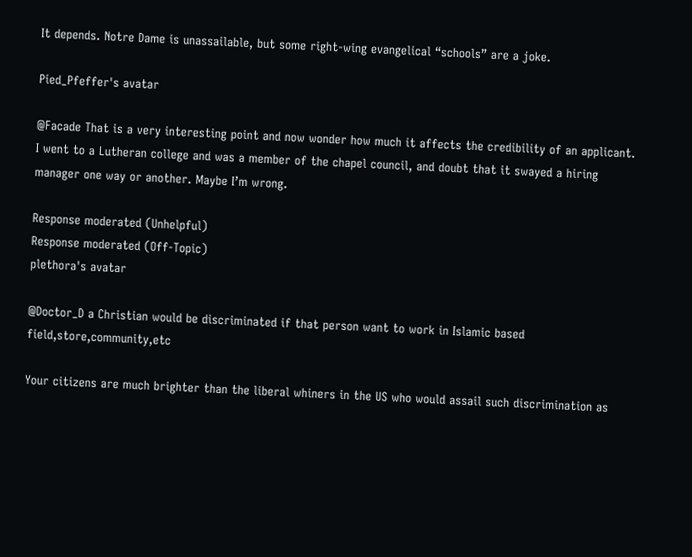It depends. Notre Dame is unassailable, but some right-wing evangelical “schools” are a joke.

Pied_Pfeffer's avatar

@Facade That is a very interesting point and now wonder how much it affects the credibility of an applicant. I went to a Lutheran college and was a member of the chapel council, and doubt that it swayed a hiring manager one way or another. Maybe I’m wrong.

Response moderated (Unhelpful)
Response moderated (Off-Topic)
plethora's avatar

@Doctor_D a Christian would be discriminated if that person want to work in Islamic based field,store,community,etc

Your citizens are much brighter than the liberal whiners in the US who would assail such discrimination as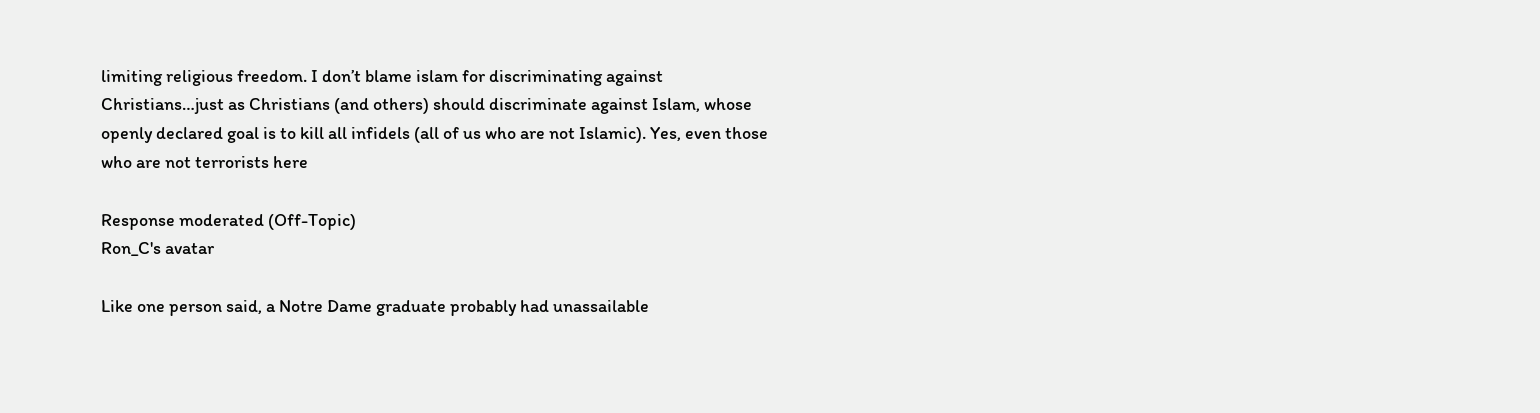limiting religious freedom. I don’t blame islam for discriminating against Christians…just as Christians (and others) should discriminate against Islam, whose openly declared goal is to kill all infidels (all of us who are not Islamic). Yes, even those who are not terrorists here

Response moderated (Off-Topic)
Ron_C's avatar

Like one person said, a Notre Dame graduate probably had unassailable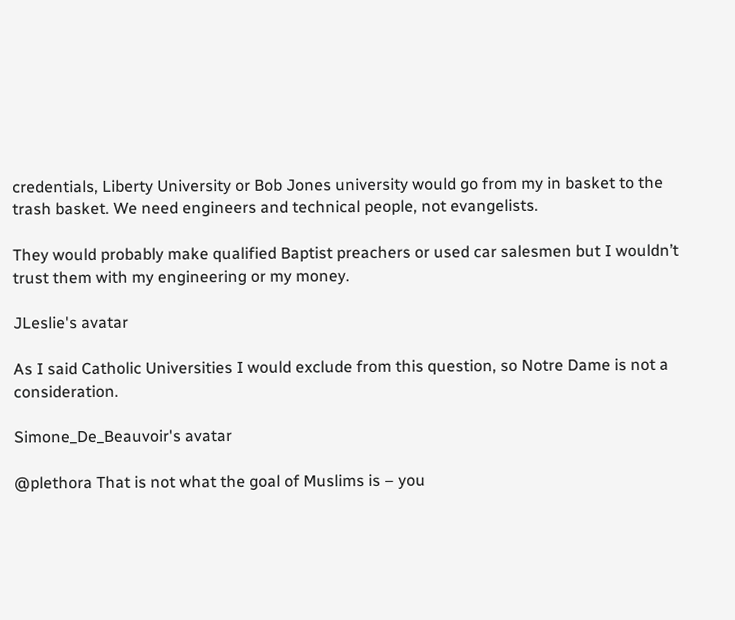credentials, Liberty University or Bob Jones university would go from my in basket to the trash basket. We need engineers and technical people, not evangelists.

They would probably make qualified Baptist preachers or used car salesmen but I wouldn’t trust them with my engineering or my money.

JLeslie's avatar

As I said Catholic Universities I would exclude from this question, so Notre Dame is not a consideration.

Simone_De_Beauvoir's avatar

@plethora That is not what the goal of Muslims is – you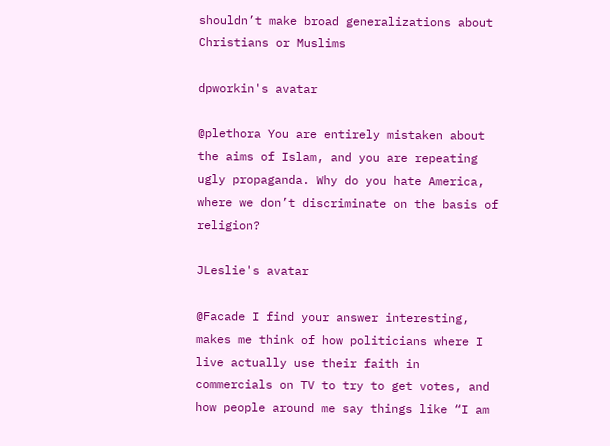shouldn’t make broad generalizations about Christians or Muslims

dpworkin's avatar

@plethora You are entirely mistaken about the aims of Islam, and you are repeating ugly propaganda. Why do you hate America, where we don’t discriminate on the basis of religion?

JLeslie's avatar

@Facade I find your answer interesting, makes me think of how politicians where I live actually use their faith in commercials on TV to try to get votes, and how people around me say things like “I am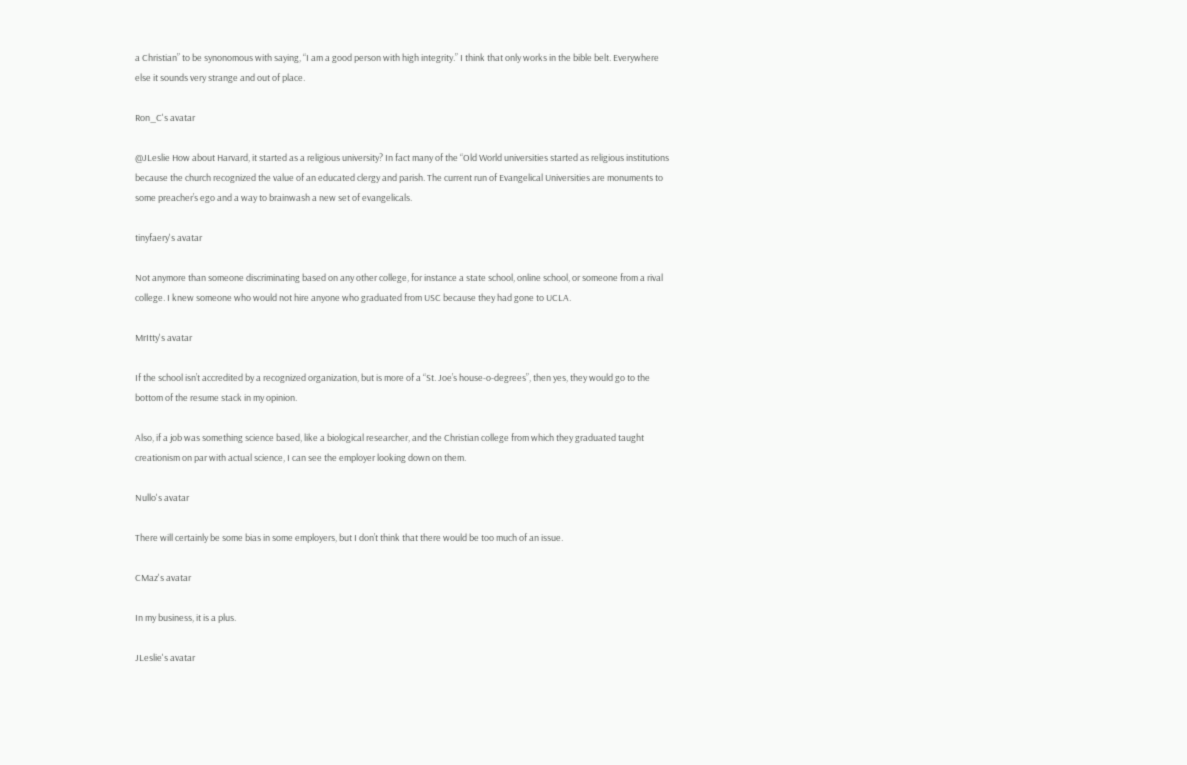a Christian” to be synonomous with saying, “I am a good person with high integrity.” I think that only works in the bible belt. Everywhere else it sounds very strange and out of place.

Ron_C's avatar

@JLeslie How about Harvard, it started as a religious university? In fact many of the “Old World universities started as religious institutions because the church recognized the value of an educated clergy and parish. The current run of Evangelical Universities are monuments to some preacher’s ego and a way to brainwash a new set of evangelicals.

tinyfaery's avatar

Not anymore than someone discriminating based on any other college, for instance a state school, online school, or someone from a rival college. I knew someone who would not hire anyone who graduated from USC because they had gone to UCLA.

MrItty's avatar

If the school isn’t accredited by a recognized organization, but is more of a “St. Joe’s house-o-degrees”, then yes, they would go to the bottom of the resume stack in my opinion.

Also, if a job was something science based, like a biological researcher, and the Christian college from which they graduated taught creationism on par with actual science, I can see the employer looking down on them.

Nullo's avatar

There will certainly be some bias in some employers, but I don’t think that there would be too much of an issue.

CMaz's avatar

In my business, it is a plus.

JLeslie's avatar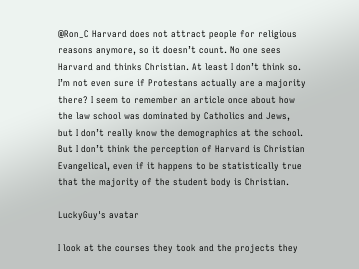@Ron_C Harvard does not attract people for religious reasons anymore, so it doesn’t count. No one sees Harvard and thinks Christian. At least I don’t think so. I’m not even sure if Protestans actually are a majority there? I seem to remember an article once about how the law school was dominated by Catholics and Jews, but I don’t really know the demographics at the school. But I don’t think the perception of Harvard is Christian Evangelical, even if it happens to be statistically true that the majority of the student body is Christian.

LuckyGuy's avatar

I look at the courses they took and the projects they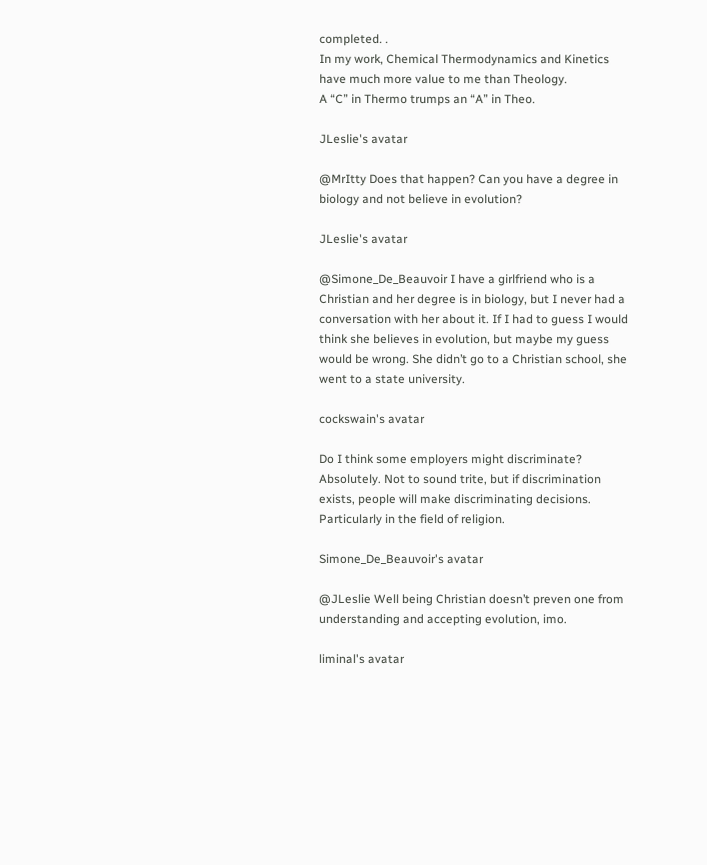completed. .
In my work, Chemical Thermodynamics and Kinetics have much more value to me than Theology.
A “C” in Thermo trumps an “A” in Theo.

JLeslie's avatar

@MrItty Does that happen? Can you have a degree in biology and not believe in evolution?

JLeslie's avatar

@Simone_De_Beauvoir I have a girlfriend who is a Christian and her degree is in biology, but I never had a conversation with her about it. If I had to guess I would think she believes in evolution, but maybe my guess would be wrong. She didn’t go to a Christian school, she went to a state university.

cockswain's avatar

Do I think some employers might discriminate? Absolutely. Not to sound trite, but if discrimination exists, people will make discriminating decisions. Particularly in the field of religion.

Simone_De_Beauvoir's avatar

@JLeslie Well being Christian doesn’t preven one from understanding and accepting evolution, imo.

liminal's avatar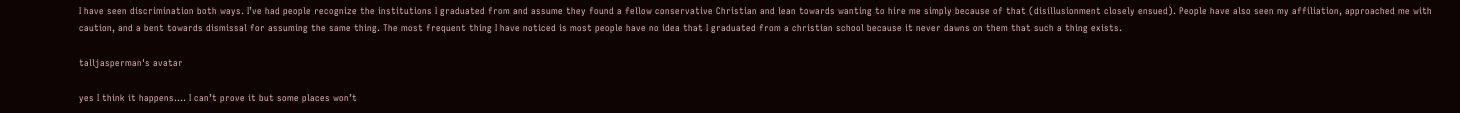I have seen discrimination both ways. I’ve had people recognize the institutions I graduated from and assume they found a fellow conservative Christian and lean towards wanting to hire me simply because of that (disillusionment closely ensued). People have also seen my affiliation, approached me with caution, and a bent towards dismissal for assuming the same thing. The most frequent thing I have noticed is most people have no idea that I graduated from a christian school because it never dawns on them that such a thing exists.

talljasperman's avatar

yes I think it happens…. I can’t prove it but some places won’t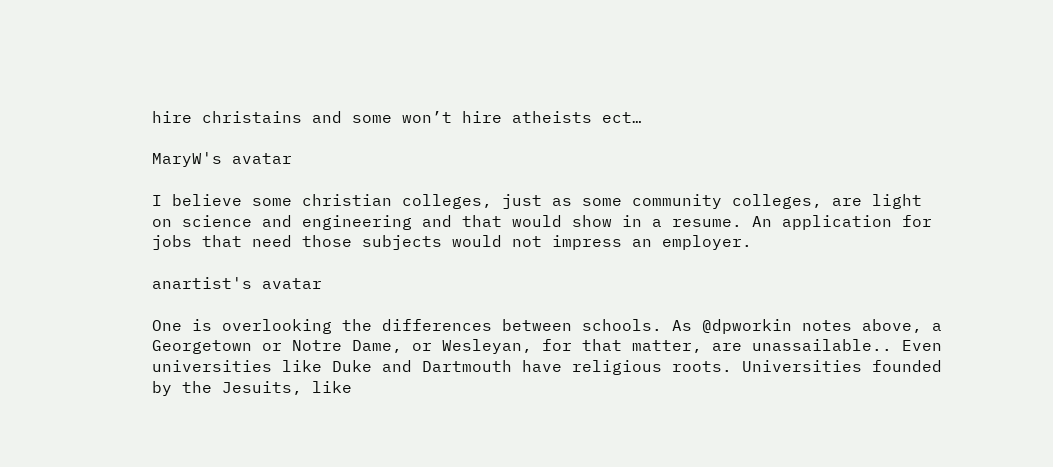hire christains and some won’t hire atheists ect…

MaryW's avatar

I believe some christian colleges, just as some community colleges, are light on science and engineering and that would show in a resume. An application for jobs that need those subjects would not impress an employer.

anartist's avatar

One is overlooking the differences between schools. As @dpworkin notes above, a Georgetown or Notre Dame, or Wesleyan, for that matter, are unassailable.. Even universities like Duke and Dartmouth have religious roots. Universities founded by the Jesuits, like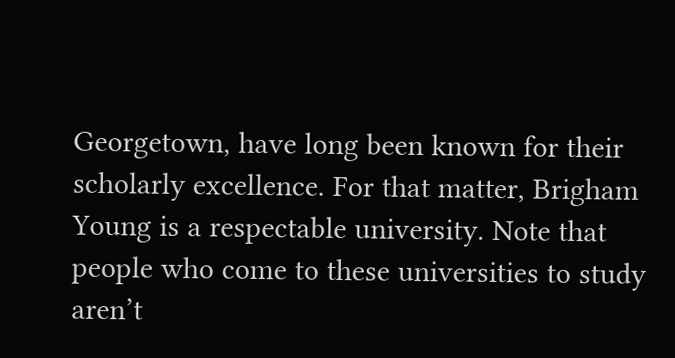Georgetown, have long been known for their scholarly excellence. For that matter, Brigham Young is a respectable university. Note that people who come to these universities to study aren’t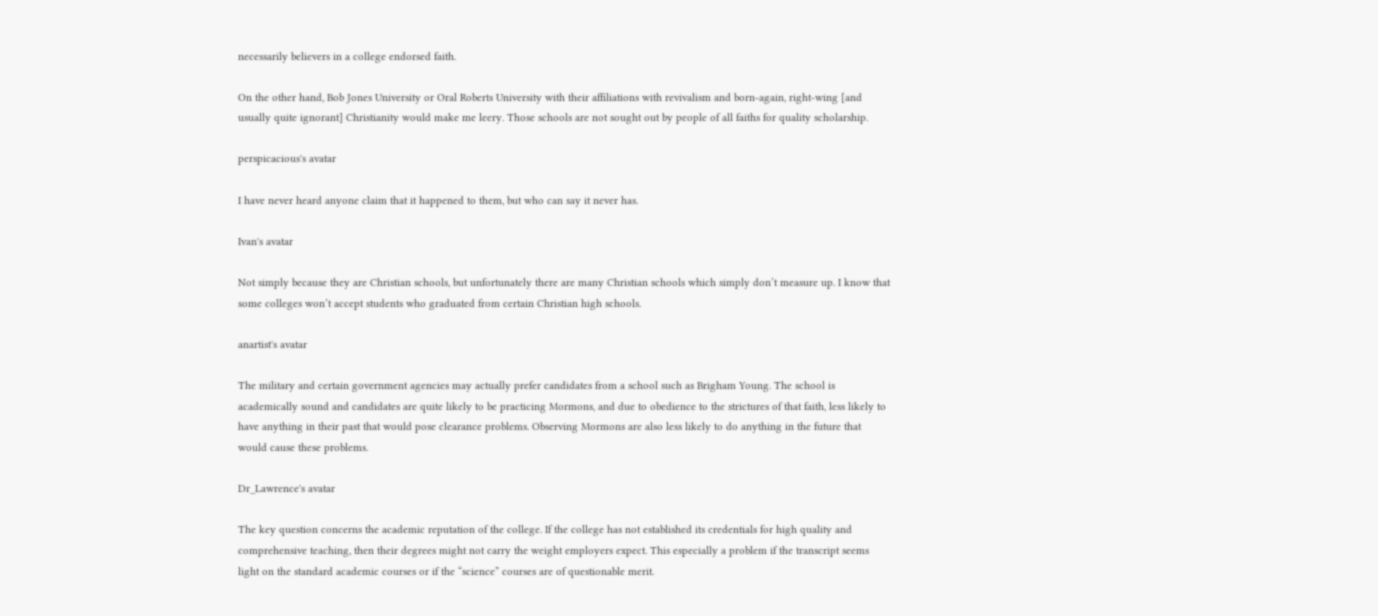necessarily believers in a college endorsed faith.

On the other hand, Bob Jones University or Oral Roberts University with their affiliations with revivalism and born-again, right-wing [and usually quite ignorant] Christianity would make me leery. Those schools are not sought out by people of all faiths for quality scholarship.

perspicacious's avatar

I have never heard anyone claim that it happened to them, but who can say it never has.

Ivan's avatar

Not simply because they are Christian schools, but unfortunately there are many Christian schools which simply don’t measure up. I know that some colleges won’t accept students who graduated from certain Christian high schools.

anartist's avatar

The military and certain government agencies may actually prefer candidates from a school such as Brigham Young. The school is academically sound and candidates are quite likely to be practicing Mormons, and due to obedience to the strictures of that faith, less likely to have anything in their past that would pose clearance problems. Observing Mormons are also less likely to do anything in the future that would cause these problems.

Dr_Lawrence's avatar

The key question concerns the academic reputation of the college. If the college has not established its credentials for high quality and comprehensive teaching, then their degrees might not carry the weight employers expect. This especially a problem if the transcript seems light on the standard academic courses or if the “science” courses are of questionable merit.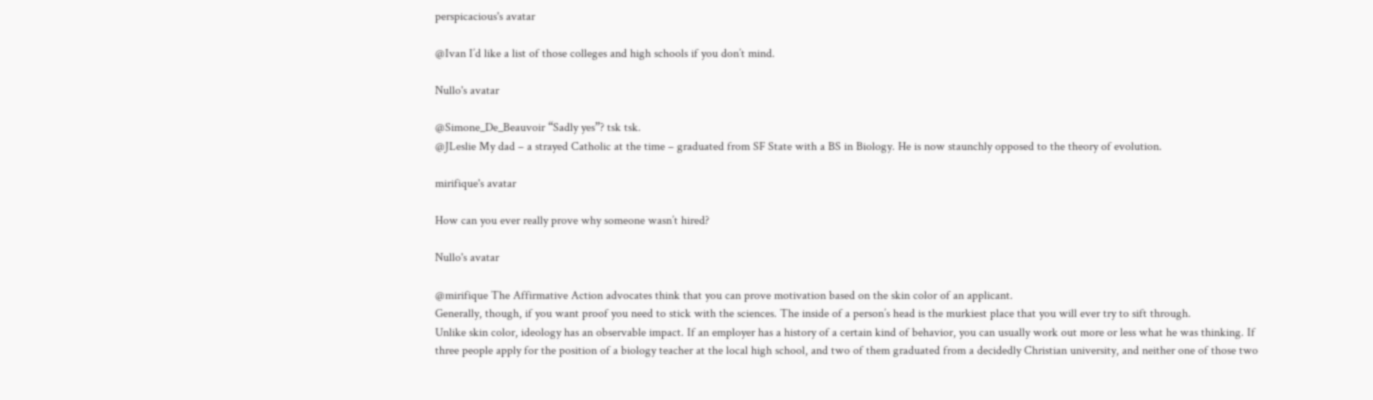perspicacious's avatar

@Ivan I’d like a list of those colleges and high schools if you don’t mind.

Nullo's avatar

@Simone_De_Beauvoir “Sadly yes”? tsk tsk.
@JLeslie My dad – a strayed Catholic at the time – graduated from SF State with a BS in Biology. He is now staunchly opposed to the theory of evolution.

mirifique's avatar

How can you ever really prove why someone wasn’t hired?

Nullo's avatar

@mirifique The Affirmative Action advocates think that you can prove motivation based on the skin color of an applicant.
Generally, though, if you want proof you need to stick with the sciences. The inside of a person’s head is the murkiest place that you will ever try to sift through.
Unlike skin color, ideology has an observable impact. If an employer has a history of a certain kind of behavior, you can usually work out more or less what he was thinking. If three people apply for the position of a biology teacher at the local high school, and two of them graduated from a decidedly Christian university, and neither one of those two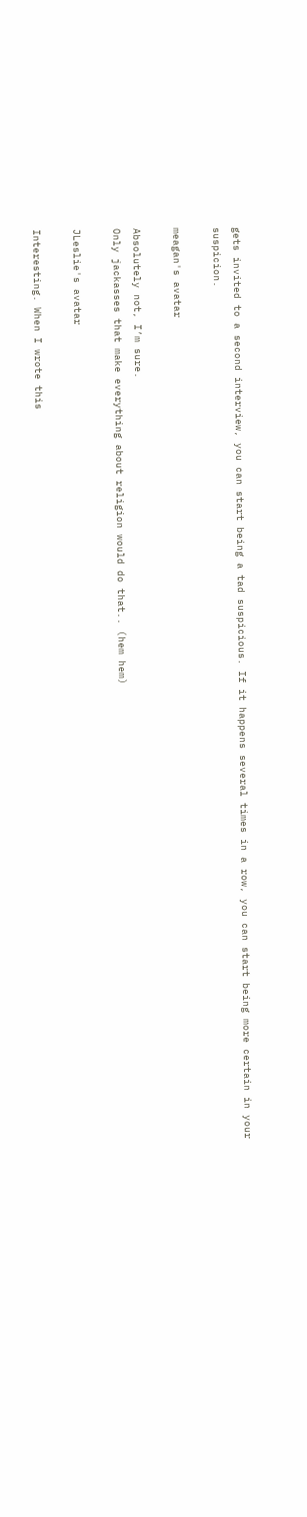gets invited to a second interview, you can start being a tad suspicious. If it happens several times in a row, you can start being more certain in your suspicion.

meagan's avatar

Absolutely not, I’m sure.
Only jackasses that make everything about religion would do that.. (hem hem)

JLeslie's avatar

Interesting. When I wrote this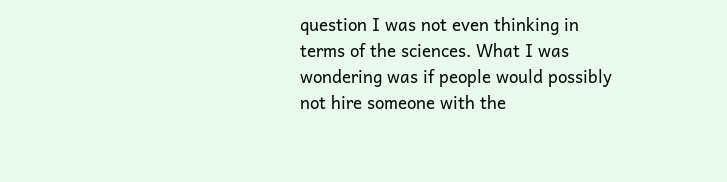question I was not even thinking in terms of the sciences. What I was wondering was if people would possibly not hire someone with the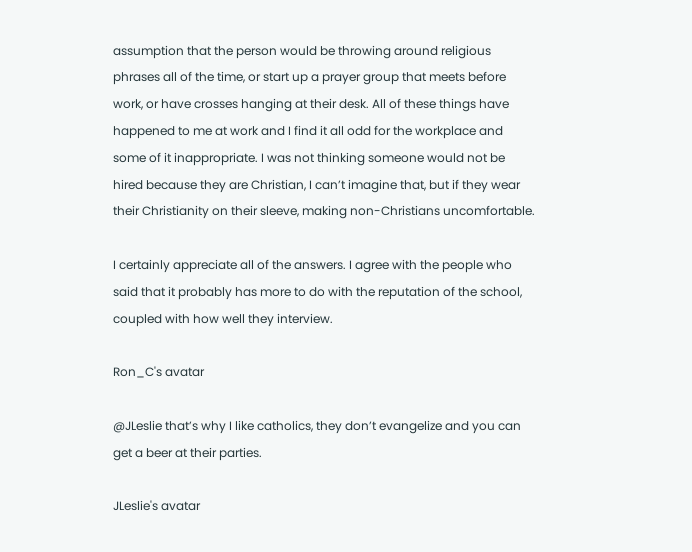assumption that the person would be throwing around religious phrases all of the time, or start up a prayer group that meets before work, or have crosses hanging at their desk. All of these things have happened to me at work and I find it all odd for the workplace and some of it inappropriate. I was not thinking someone would not be hired because they are Christian, I can’t imagine that, but if they wear their Christianity on their sleeve, making non-Christians uncomfortable.

I certainly appreciate all of the answers. I agree with the people who said that it probably has more to do with the reputation of the school, coupled with how well they interview.

Ron_C's avatar

@JLeslie that’s why I like catholics, they don’t evangelize and you can get a beer at their parties.

JLeslie's avatar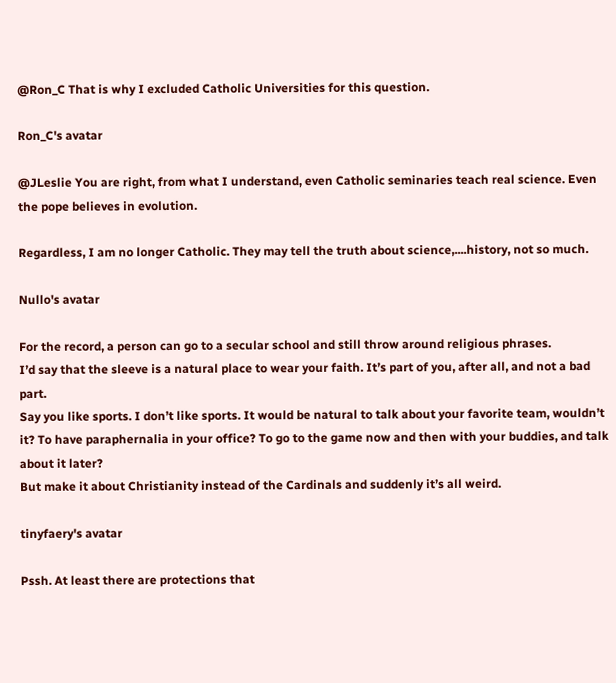@Ron_C That is why I excluded Catholic Universities for this question.

Ron_C's avatar

@JLeslie You are right, from what I understand, even Catholic seminaries teach real science. Even the pope believes in evolution.

Regardless, I am no longer Catholic. They may tell the truth about science,....history, not so much.

Nullo's avatar

For the record, a person can go to a secular school and still throw around religious phrases.
I’d say that the sleeve is a natural place to wear your faith. It’s part of you, after all, and not a bad part.
Say you like sports. I don’t like sports. It would be natural to talk about your favorite team, wouldn’t it? To have paraphernalia in your office? To go to the game now and then with your buddies, and talk about it later?
But make it about Christianity instead of the Cardinals and suddenly it’s all weird.

tinyfaery's avatar

Pssh. At least there are protections that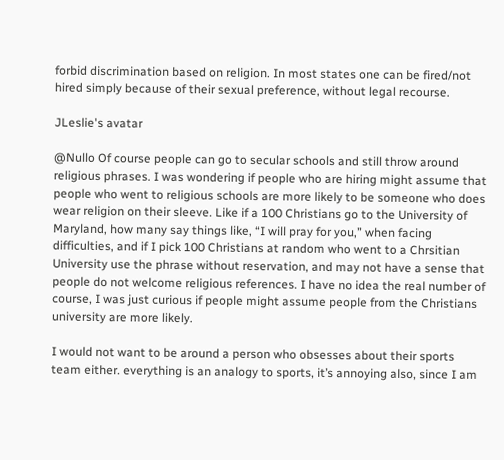forbid discrimination based on religion. In most states one can be fired/not hired simply because of their sexual preference, without legal recourse.

JLeslie's avatar

@Nullo Of course people can go to secular schools and still throw around religious phrases. I was wondering if people who are hiring might assume that people who went to religious schools are more likely to be someone who does wear religion on their sleeve. Like if a 100 Christians go to the University of Maryland, how many say things like, “I will pray for you,” when facing difficulties, and if I pick 100 Christians at random who went to a Chrsitian University use the phrase without reservation, and may not have a sense that people do not welcome religious references. I have no idea the real number of course, I was just curious if people might assume people from the Christians university are more likely.

I would not want to be around a person who obsesses about their sports team either. everything is an analogy to sports, it’s annoying also, since I am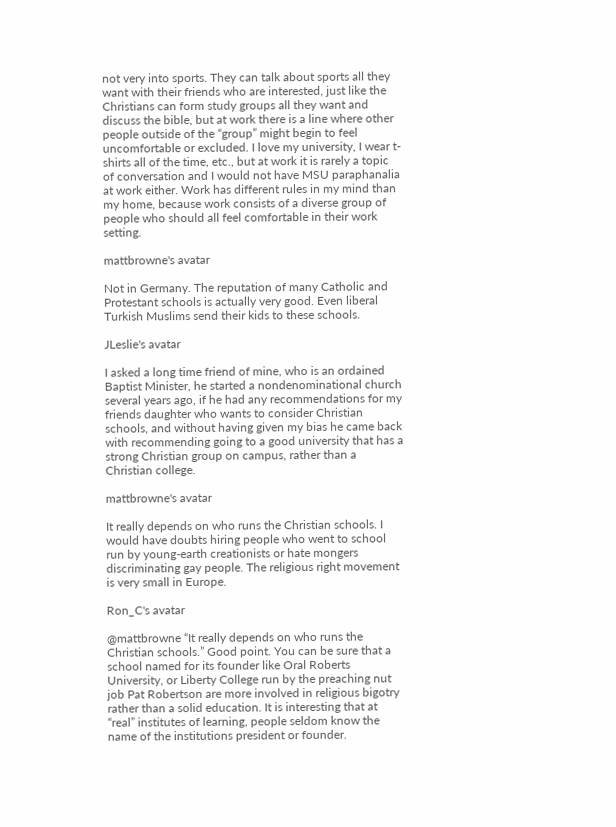not very into sports. They can talk about sports all they want with their friends who are interested, just like the Christians can form study groups all they want and discuss the bible, but at work there is a line where other people outside of the “group” might begin to feel uncomfortable or excluded. I love my university, I wear t-shirts all of the time, etc., but at work it is rarely a topic of conversation and I would not have MSU paraphanalia at work either. Work has different rules in my mind than my home, because work consists of a diverse group of people who should all feel comfortable in their work setting.

mattbrowne's avatar

Not in Germany. The reputation of many Catholic and Protestant schools is actually very good. Even liberal Turkish Muslims send their kids to these schools.

JLeslie's avatar

I asked a long time friend of mine, who is an ordained Baptist Minister, he started a nondenominational church several years ago, if he had any recommendations for my friends daughter who wants to consider Christian schools, and without having given my bias he came back with recommending going to a good university that has a strong Christian group on campus, rather than a Christian college.

mattbrowne's avatar

It really depends on who runs the Christian schools. I would have doubts hiring people who went to school run by young-earth creationists or hate mongers discriminating gay people. The religious right movement is very small in Europe.

Ron_C's avatar

@mattbrowne “It really depends on who runs the Christian schools.” Good point. You can be sure that a school named for its founder like Oral Roberts University, or Liberty College run by the preaching nut job Pat Robertson are more involved in religious bigotry rather than a solid education. It is interesting that at “real” institutes of learning, people seldom know the name of the institutions president or founder.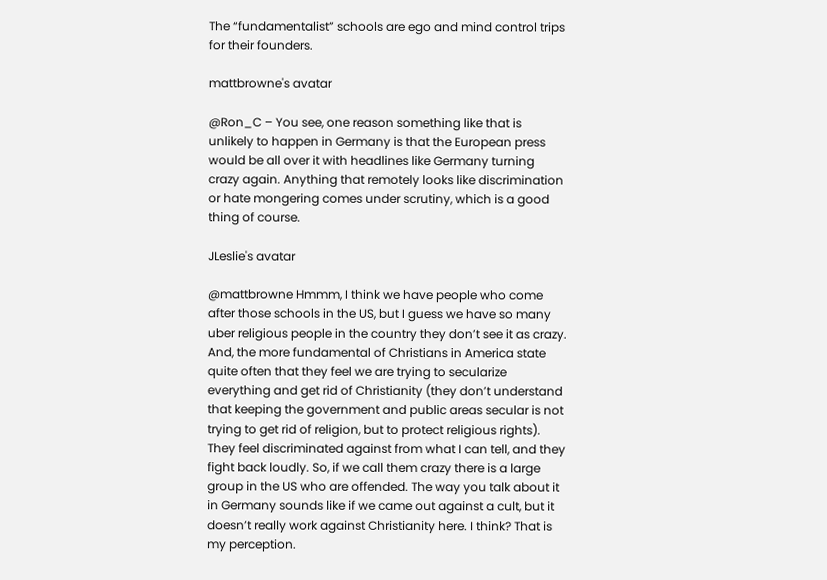The “fundamentalist” schools are ego and mind control trips for their founders.

mattbrowne's avatar

@Ron_C – You see, one reason something like that is unlikely to happen in Germany is that the European press would be all over it with headlines like Germany turning crazy again. Anything that remotely looks like discrimination or hate mongering comes under scrutiny, which is a good thing of course.

JLeslie's avatar

@mattbrowne Hmmm, I think we have people who come after those schools in the US, but I guess we have so many uber religious people in the country they don’t see it as crazy. And, the more fundamental of Christians in America state quite often that they feel we are trying to secularize everything and get rid of Christianity (they don’t understand that keeping the government and public areas secular is not trying to get rid of religion, but to protect religious rights). They feel discriminated against from what I can tell, and they fight back loudly. So, if we call them crazy there is a large group in the US who are offended. The way you talk about it in Germany sounds like if we came out against a cult, but it doesn’t really work against Christianity here. I think? That is my perception.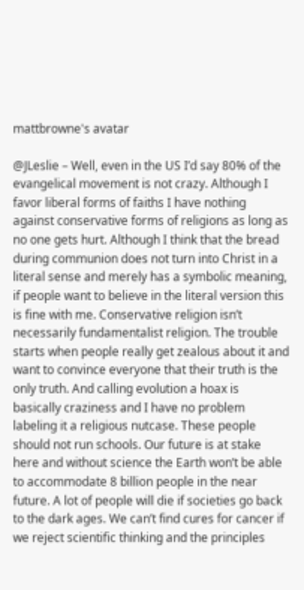mattbrowne's avatar

@JLeslie – Well, even in the US I’d say 80% of the evangelical movement is not crazy. Although I favor liberal forms of faiths I have nothing against conservative forms of religions as long as no one gets hurt. Although I think that the bread during communion does not turn into Christ in a literal sense and merely has a symbolic meaning, if people want to believe in the literal version this is fine with me. Conservative religion isn’t necessarily fundamentalist religion. The trouble starts when people really get zealous about it and want to convince everyone that their truth is the only truth. And calling evolution a hoax is basically craziness and I have no problem labeling it a religious nutcase. These people should not run schools. Our future is at stake here and without science the Earth won’t be able to accommodate 8 billion people in the near future. A lot of people will die if societies go back to the dark ages. We can’t find cures for cancer if we reject scientific thinking and the principles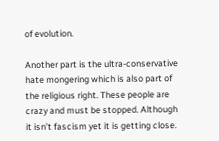of evolution.

Another part is the ultra-conservative hate mongering which is also part of the religious right. These people are crazy and must be stopped. Although it isn’t fascism yet it is getting close.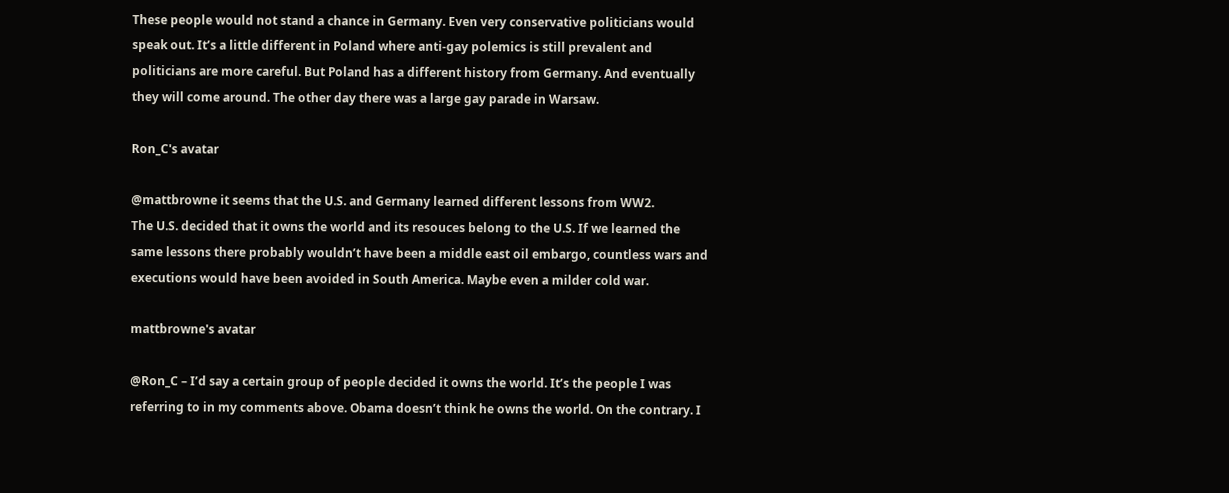These people would not stand a chance in Germany. Even very conservative politicians would speak out. It’s a little different in Poland where anti-gay polemics is still prevalent and politicians are more careful. But Poland has a different history from Germany. And eventually they will come around. The other day there was a large gay parade in Warsaw.

Ron_C's avatar

@mattbrowne it seems that the U.S. and Germany learned different lessons from WW2.
The U.S. decided that it owns the world and its resouces belong to the U.S. If we learned the same lessons there probably wouldn’t have been a middle east oil embargo, countless wars and executions would have been avoided in South America. Maybe even a milder cold war.

mattbrowne's avatar

@Ron_C – I’d say a certain group of people decided it owns the world. It’s the people I was referring to in my comments above. Obama doesn’t think he owns the world. On the contrary. I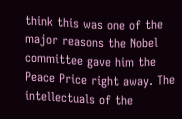think this was one of the major reasons the Nobel committee gave him the Peace Price right away. The intellectuals of the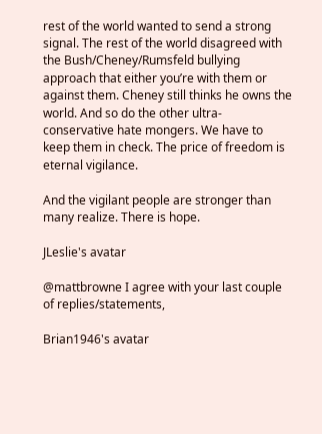rest of the world wanted to send a strong signal. The rest of the world disagreed with the Bush/Cheney/Rumsfeld bullying approach that either you’re with them or against them. Cheney still thinks he owns the world. And so do the other ultra-conservative hate mongers. We have to keep them in check. The price of freedom is eternal vigilance.

And the vigilant people are stronger than many realize. There is hope.

JLeslie's avatar

@mattbrowne I agree with your last couple of replies/statements,

Brian1946's avatar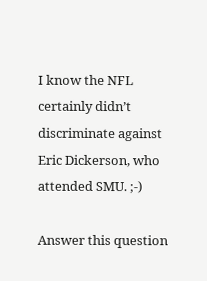I know the NFL certainly didn’t discriminate against Eric Dickerson, who attended SMU. ;-)

Answer this question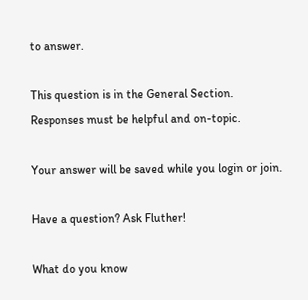to answer.

This question is in the General Section. Responses must be helpful and on-topic.

Your answer will be saved while you login or join.

Have a question? Ask Fluther!

What do you know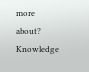more about?
Knowledge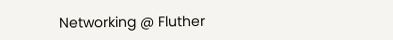Networking @ Fluther